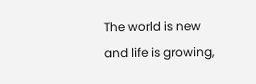The world is new and life is growing,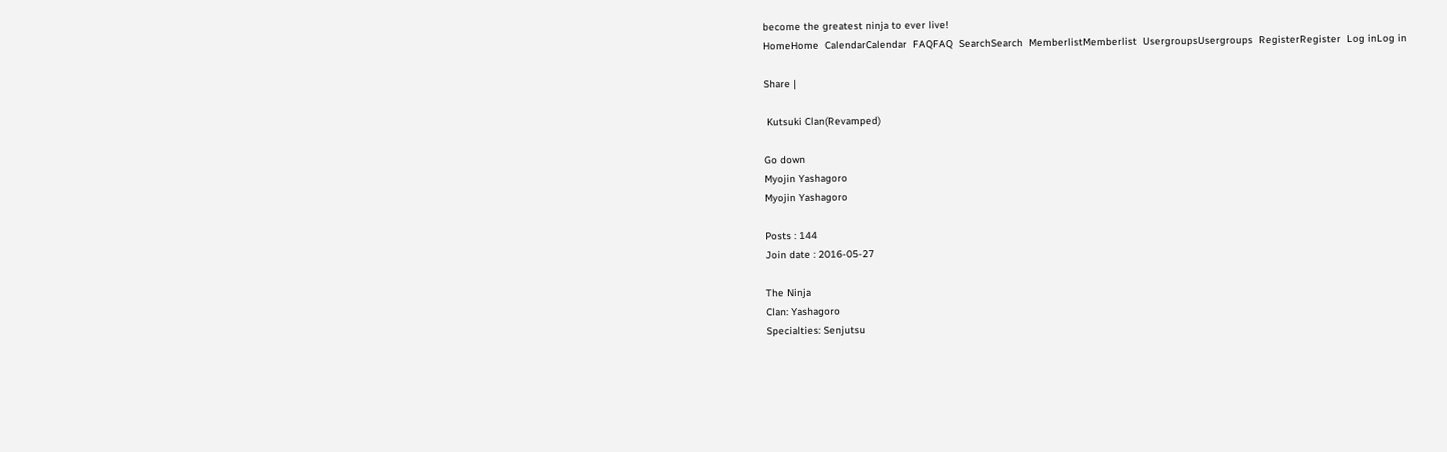become the greatest ninja to ever live!
HomeHome  CalendarCalendar  FAQFAQ  SearchSearch  MemberlistMemberlist  UsergroupsUsergroups  RegisterRegister  Log inLog in

Share |

 Kutsuki Clan(Revamped)

Go down
Myojin Yashagoro
Myojin Yashagoro

Posts : 144
Join date : 2016-05-27

The Ninja
Clan: Yashagoro
Specialties: Senjutsu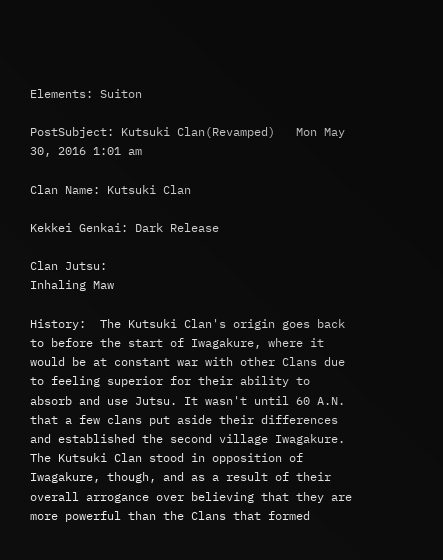Elements: Suiton

PostSubject: Kutsuki Clan(Revamped)   Mon May 30, 2016 1:01 am

Clan Name: Kutsuki Clan

Kekkei Genkai: Dark Release

Clan Jutsu:
Inhaling Maw

History:  The Kutsuki Clan's origin goes back to before the start of Iwagakure, where it would be at constant war with other Clans due to feeling superior for their ability to absorb and use Jutsu. It wasn't until 60 A.N. that a few clans put aside their differences and established the second village Iwagakure. The Kutsuki Clan stood in opposition of Iwagakure, though, and as a result of their overall arrogance over believing that they are more powerful than the Clans that formed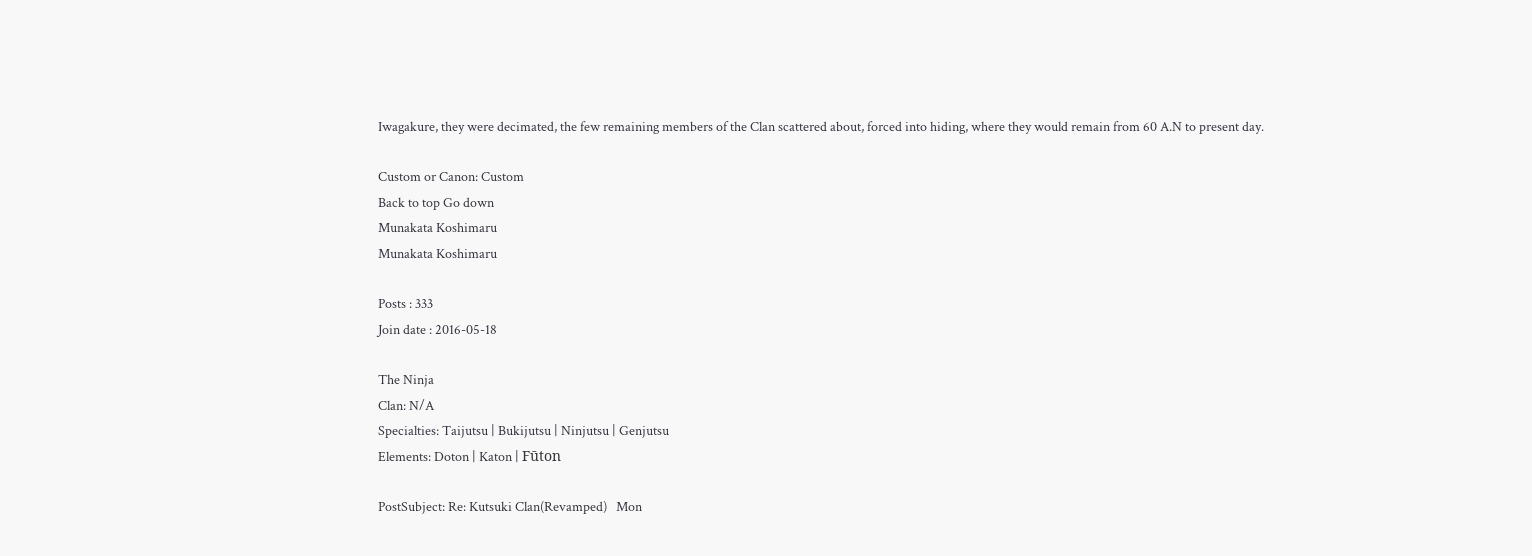Iwagakure, they were decimated, the few remaining members of the Clan scattered about, forced into hiding, where they would remain from 60 A.N to present day.

Custom or Canon: Custom
Back to top Go down
Munakata Koshimaru
Munakata Koshimaru

Posts : 333
Join date : 2016-05-18

The Ninja
Clan: N/A
Specialties: Taijutsu | Bukijutsu | Ninjutsu | Genjutsu
Elements: Doton | Katon | Fūton

PostSubject: Re: Kutsuki Clan(Revamped)   Mon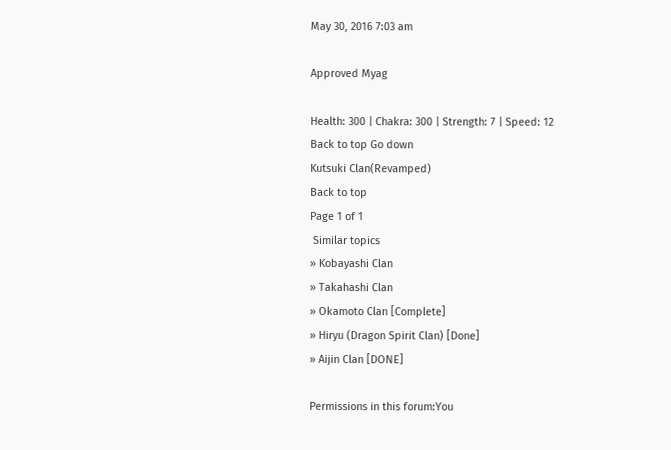May 30, 2016 7:03 am

Approved Myag

Health: 300 | Chakra: 300 | Strength: 7 | Speed: 12
Back to top Go down
Kutsuki Clan(Revamped)
Back to top
Page 1 of 1
 Similar topics
» Kobayashi Clan
» Takahashi Clan
» Okamoto Clan [Complete]
» Hiryu (Dragon Spirit Clan) [Done]
» Aijin Clan [DONE]

Permissions in this forum:You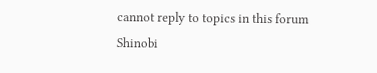cannot reply to topics in this forum
Shinobi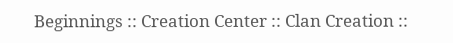Beginnings :: Creation Center :: Clan Creation ::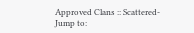Approved Clans :: Scattered-
Jump to: